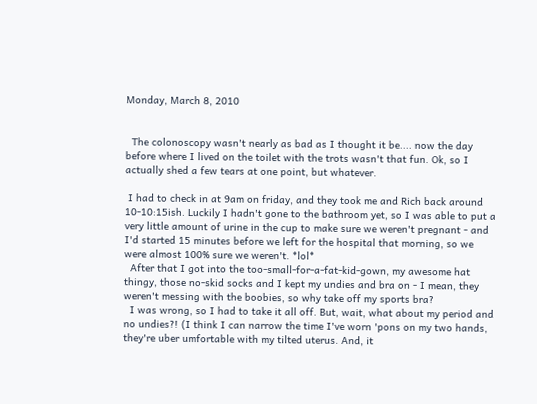Monday, March 8, 2010


  The colonoscopy wasn't nearly as bad as I thought it be.... now the day before where I lived on the toilet with the trots wasn't that fun. Ok, so I actually shed a few tears at one point, but whatever.

 I had to check in at 9am on friday, and they took me and Rich back around 10-10:15ish. Luckily I hadn't gone to the bathroom yet, so I was able to put a very little amount of urine in the cup to make sure we weren't pregnant - and I'd started 15 minutes before we left for the hospital that morning, so we were almost 100% sure we weren't. *lol*
  After that I got into the too-small-for-a-fat-kid-gown, my awesome hat thingy, those no-skid socks and I kept my undies and bra on - I mean, they weren't messing with the boobies, so why take off my sports bra?
  I was wrong, so I had to take it all off. But, wait, what about my period and no undies?! (I think I can narrow the time I've worn 'pons on my two hands, they're uber umfortable with my tilted uterus. And, it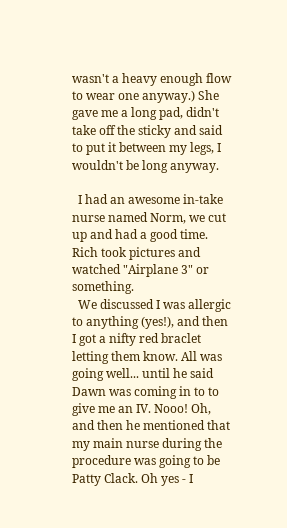wasn't a heavy enough flow to wear one anyway.) She gave me a long pad, didn't take off the sticky and said to put it between my legs, I wouldn't be long anyway.

  I had an awesome in-take nurse named Norm, we cut up and had a good time. Rich took pictures and watched "Airplane 3" or something.
  We discussed I was allergic to anything (yes!), and then I got a nifty red braclet letting them know. All was going well... until he said Dawn was coming in to to give me an IV. Nooo! Oh, and then he mentioned that my main nurse during the procedure was going to be Patty Clack. Oh yes - I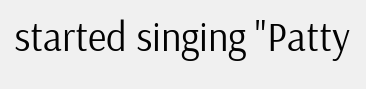started singing "Patty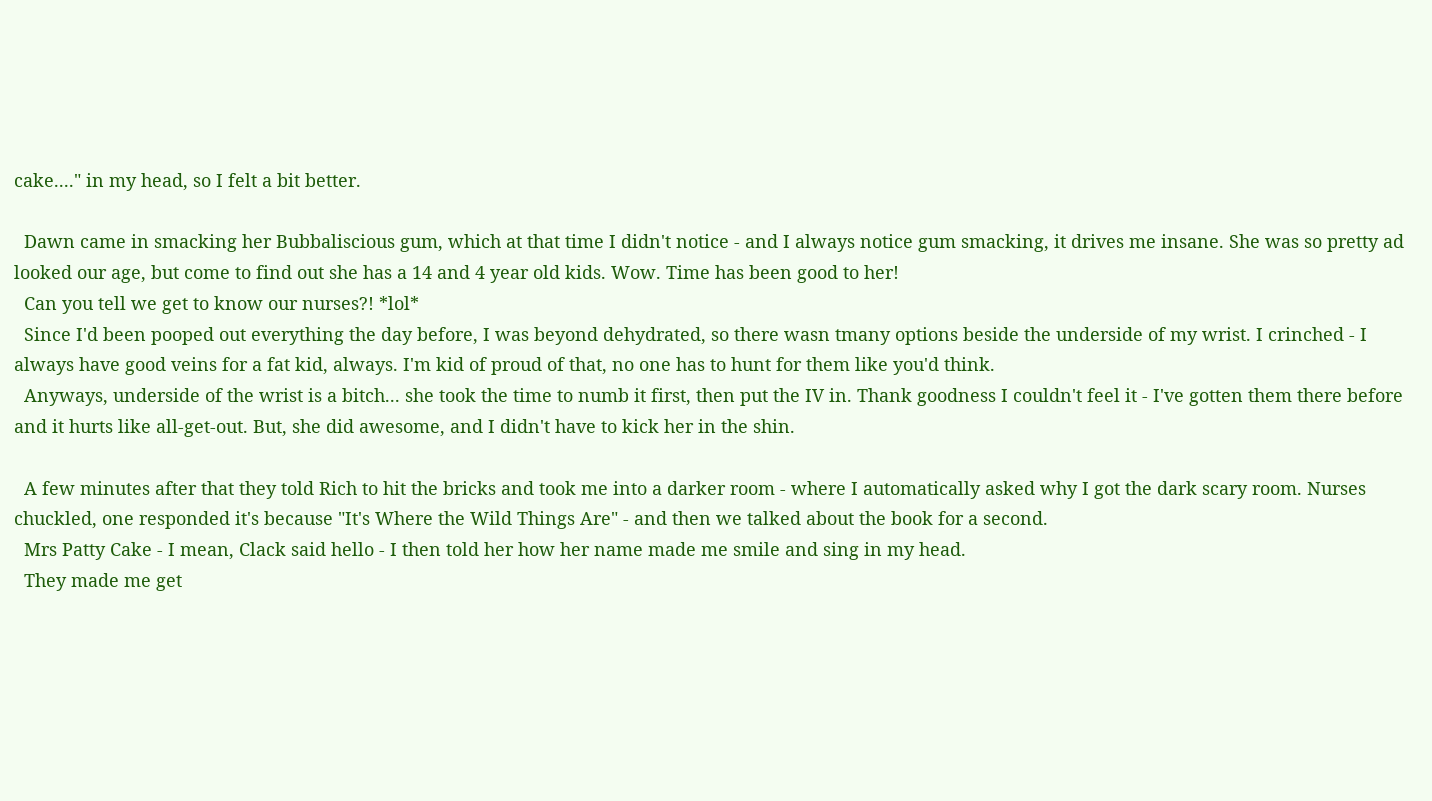cake...." in my head, so I felt a bit better.

  Dawn came in smacking her Bubbaliscious gum, which at that time I didn't notice - and I always notice gum smacking, it drives me insane. She was so pretty ad looked our age, but come to find out she has a 14 and 4 year old kids. Wow. Time has been good to her!
  Can you tell we get to know our nurses?! *lol*
  Since I'd been pooped out everything the day before, I was beyond dehydrated, so there wasn tmany options beside the underside of my wrist. I crinched - I always have good veins for a fat kid, always. I'm kid of proud of that, no one has to hunt for them like you'd think.
  Anyways, underside of the wrist is a bitch... she took the time to numb it first, then put the IV in. Thank goodness I couldn't feel it - I've gotten them there before and it hurts like all-get-out. But, she did awesome, and I didn't have to kick her in the shin.

  A few minutes after that they told Rich to hit the bricks and took me into a darker room - where I automatically asked why I got the dark scary room. Nurses chuckled, one responded it's because "It's Where the Wild Things Are" - and then we talked about the book for a second.
  Mrs Patty Cake - I mean, Clack said hello - I then told her how her name made me smile and sing in my head.
  They made me get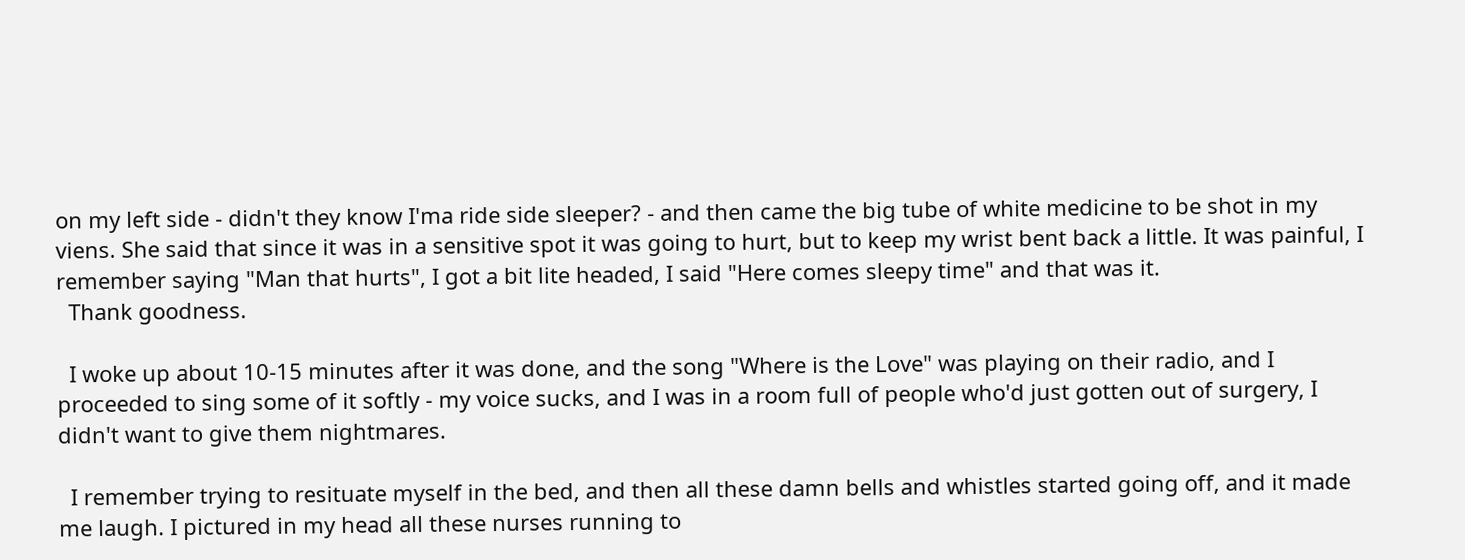on my left side - didn't they know I'ma ride side sleeper? - and then came the big tube of white medicine to be shot in my viens. She said that since it was in a sensitive spot it was going to hurt, but to keep my wrist bent back a little. It was painful, I remember saying "Man that hurts", I got a bit lite headed, I said "Here comes sleepy time" and that was it.
  Thank goodness.

  I woke up about 10-15 minutes after it was done, and the song "Where is the Love" was playing on their radio, and I proceeded to sing some of it softly - my voice sucks, and I was in a room full of people who'd just gotten out of surgery, I didn't want to give them nightmares.

  I remember trying to resituate myself in the bed, and then all these damn bells and whistles started going off, and it made me laugh. I pictured in my head all these nurses running to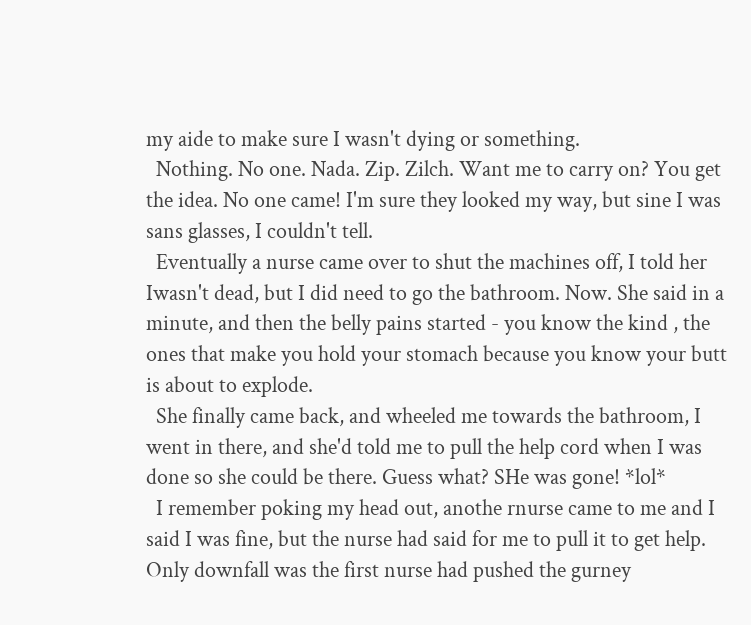my aide to make sure I wasn't dying or something.
  Nothing. No one. Nada. Zip. Zilch. Want me to carry on? You get the idea. No one came! I'm sure they looked my way, but sine I was sans glasses, I couldn't tell.
  Eventually a nurse came over to shut the machines off, I told her Iwasn't dead, but I did need to go the bathroom. Now. She said in a minute, and then the belly pains started - you know the kind , the ones that make you hold your stomach because you know your butt is about to explode.
  She finally came back, and wheeled me towards the bathroom, I went in there, and she'd told me to pull the help cord when I was done so she could be there. Guess what? SHe was gone! *lol*
  I remember poking my head out, anothe rnurse came to me and I said I was fine, but the nurse had said for me to pull it to get help. Only downfall was the first nurse had pushed the gurney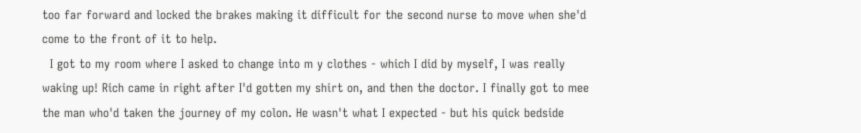too far forward and locked the brakes making it difficult for the second nurse to move when she'd come to the front of it to help.
  I got to my room where I asked to change into m y clothes - which I did by myself, I was really waking up! Rich came in right after I'd gotten my shirt on, and then the doctor. I finally got to mee the man who'd taken the journey of my colon. He wasn't what I expected - but his quick bedside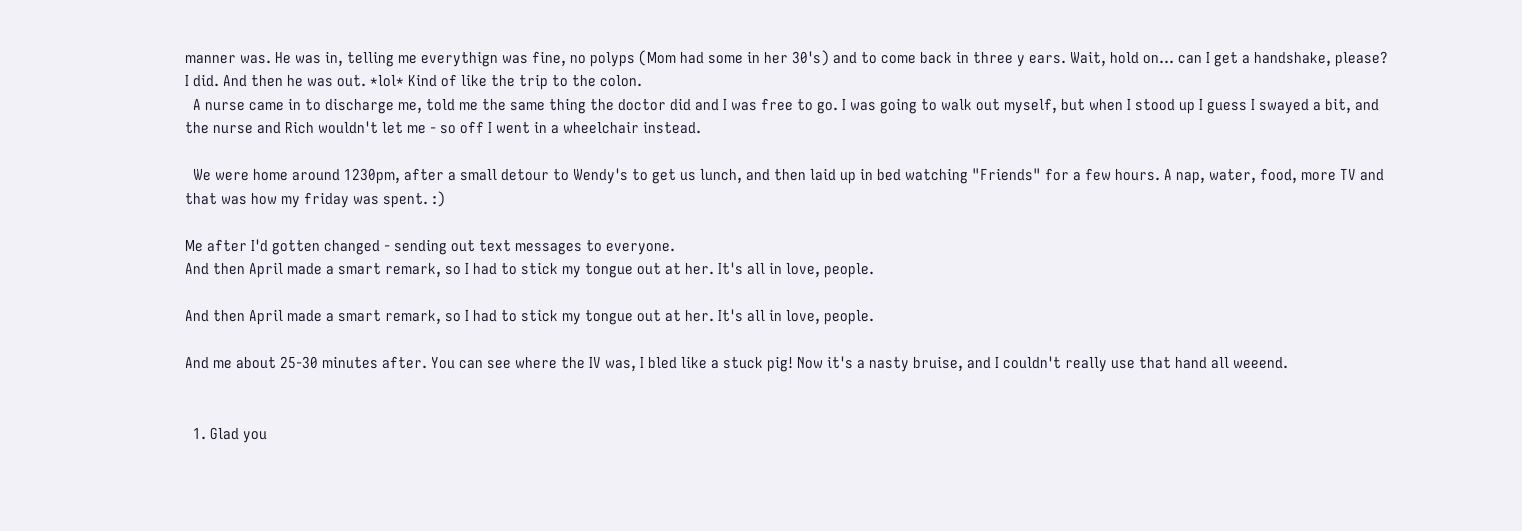manner was. He was in, telling me everythign was fine, no polyps (Mom had some in her 30's) and to come back in three y ears. Wait, hold on... can I get a handshake, please? I did. And then he was out. *lol* Kind of like the trip to the colon.
  A nurse came in to discharge me, told me the same thing the doctor did and I was free to go. I was going to walk out myself, but when I stood up I guess I swayed a bit, and the nurse and Rich wouldn't let me - so off I went in a wheelchair instead.

  We were home around 1230pm, after a small detour to Wendy's to get us lunch, and then laid up in bed watching "Friends" for a few hours. A nap, water, food, more TV and that was how my friday was spent. :)

Me after I'd gotten changed - sending out text messages to everyone.
And then April made a smart remark, so I had to stick my tongue out at her. It's all in love, people.

And then April made a smart remark, so I had to stick my tongue out at her. It's all in love, people.

And me about 25-30 minutes after. You can see where the IV was, I bled like a stuck pig! Now it's a nasty bruise, and I couldn't really use that hand all weeend.


  1. Glad you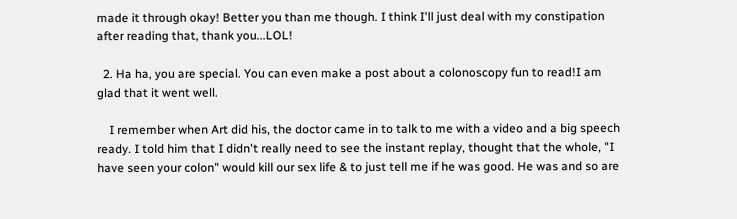made it through okay! Better you than me though. I think I'll just deal with my constipation after reading that, thank you...LOL!

  2. Ha ha, you are special. You can even make a post about a colonoscopy fun to read!I am glad that it went well.

    I remember when Art did his, the doctor came in to talk to me with a video and a big speech ready. I told him that I didn't really need to see the instant replay, thought that the whole, "I have seen your colon" would kill our sex life & to just tell me if he was good. He was and so are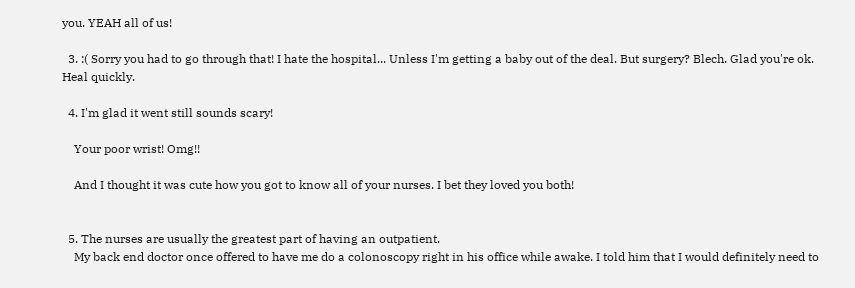you. YEAH all of us!

  3. :( Sorry you had to go through that! I hate the hospital... Unless I'm getting a baby out of the deal. But surgery? Blech. Glad you're ok. Heal quickly.

  4. I'm glad it went still sounds scary!

    Your poor wrist! Omg!!

    And I thought it was cute how you got to know all of your nurses. I bet they loved you both!


  5. The nurses are usually the greatest part of having an outpatient.
    My back end doctor once offered to have me do a colonoscopy right in his office while awake. I told him that I would definitely need to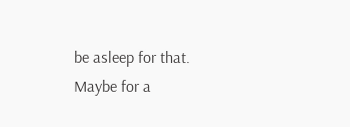be asleep for that. Maybe for a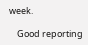week.

    Good reporting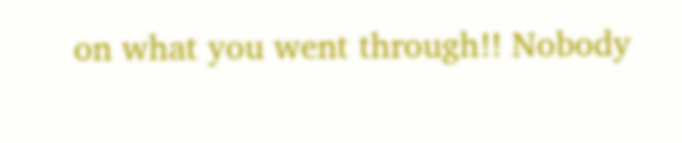on what you went through!! Nobody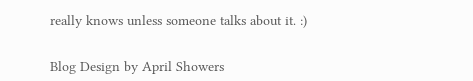really knows unless someone talks about it. :)


Blog Design by April Showers